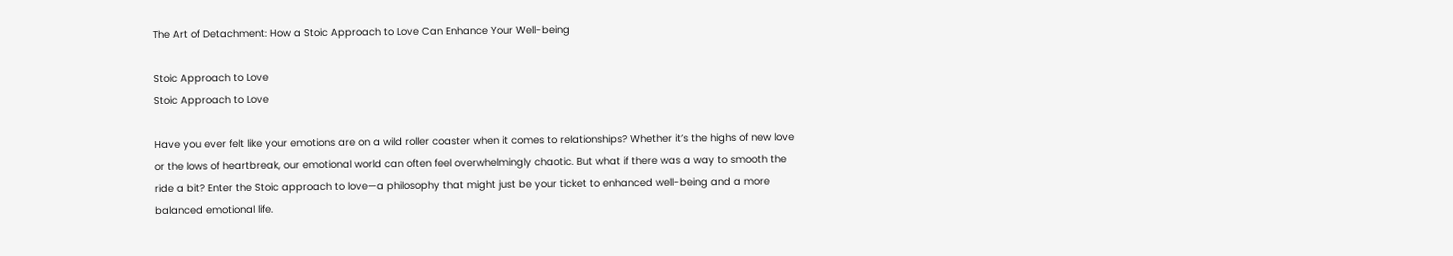The Art of Detachment: How a Stoic Approach to Love Can Enhance Your Well-being

Stoic Approach to Love
Stoic Approach to Love

Have you ever felt like your emotions are on a wild roller coaster when it comes to relationships? Whether it’s the highs of new love or the lows of heartbreak, our emotional world can often feel overwhelmingly chaotic. But what if there was a way to smooth the ride a bit? Enter the Stoic approach to love—a philosophy that might just be your ticket to enhanced well-being and a more balanced emotional life.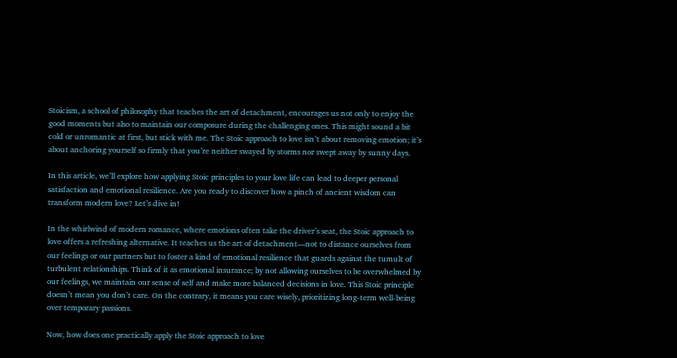Stoicism, a school of philosophy that teaches the art of detachment, encourages us not only to enjoy the good moments but also to maintain our composure during the challenging ones. This might sound a bit cold or unromantic at first, but stick with me. The Stoic approach to love isn’t about removing emotion; it’s about anchoring yourself so firmly that you’re neither swayed by storms nor swept away by sunny days.

In this article, we’ll explore how applying Stoic principles to your love life can lead to deeper personal satisfaction and emotional resilience. Are you ready to discover how a pinch of ancient wisdom can transform modern love? Let’s dive in!

In the whirlwind of modern romance, where emotions often take the driver’s seat, the Stoic approach to love offers a refreshing alternative. It teaches us the art of detachment—not to distance ourselves from our feelings or our partners but to foster a kind of emotional resilience that guards against the tumult of turbulent relationships. Think of it as emotional insurance; by not allowing ourselves to be overwhelmed by our feelings, we maintain our sense of self and make more balanced decisions in love. This Stoic principle doesn’t mean you don’t care. On the contrary, it means you care wisely, prioritizing long-term well-being over temporary passions.

Now, how does one practically apply the Stoic approach to love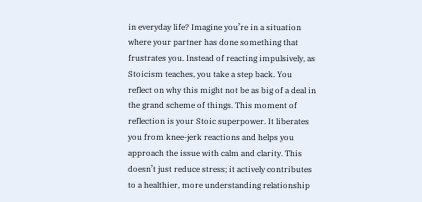in everyday life? Imagine you’re in a situation where your partner has done something that frustrates you. Instead of reacting impulsively, as Stoicism teaches, you take a step back. You reflect on why this might not be as big of a deal in the grand scheme of things. This moment of reflection is your Stoic superpower. It liberates you from knee-jerk reactions and helps you approach the issue with calm and clarity. This doesn’t just reduce stress; it actively contributes to a healthier, more understanding relationship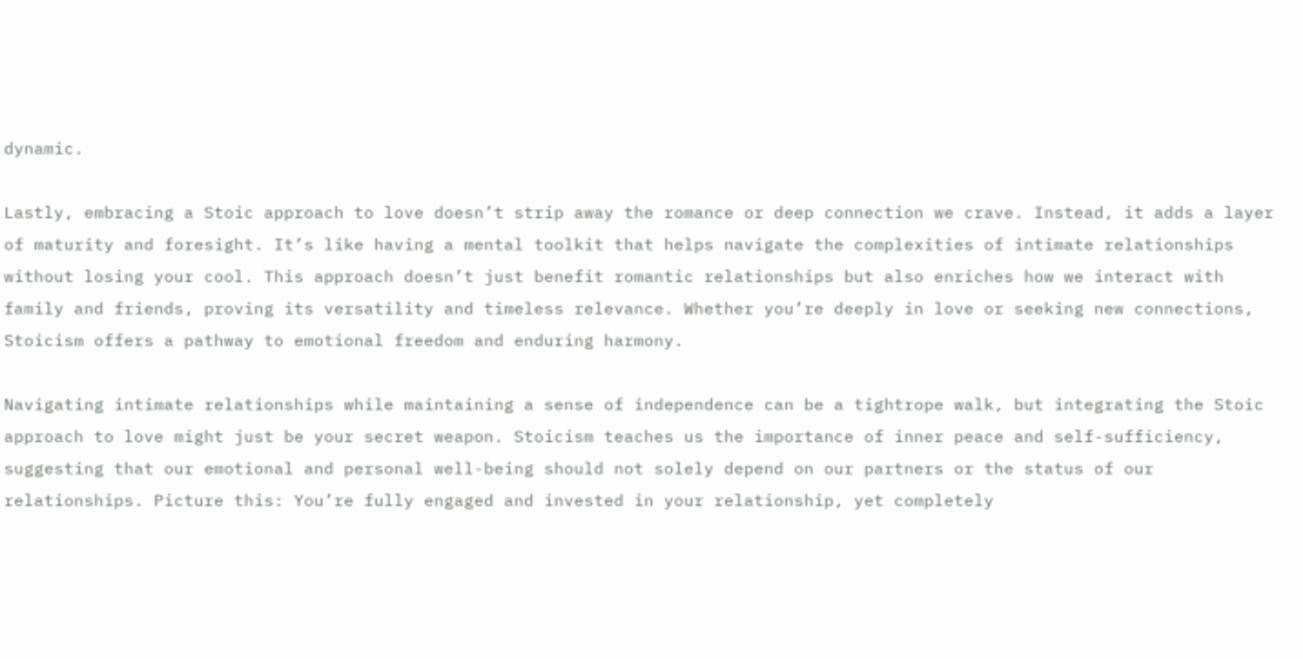dynamic.

Lastly, embracing a Stoic approach to love doesn’t strip away the romance or deep connection we crave. Instead, it adds a layer of maturity and foresight. It’s like having a mental toolkit that helps navigate the complexities of intimate relationships without losing your cool. This approach doesn’t just benefit romantic relationships but also enriches how we interact with family and friends, proving its versatility and timeless relevance. Whether you’re deeply in love or seeking new connections, Stoicism offers a pathway to emotional freedom and enduring harmony.

Navigating intimate relationships while maintaining a sense of independence can be a tightrope walk, but integrating the Stoic approach to love might just be your secret weapon. Stoicism teaches us the importance of inner peace and self-sufficiency, suggesting that our emotional and personal well-being should not solely depend on our partners or the status of our relationships. Picture this: You’re fully engaged and invested in your relationship, yet completely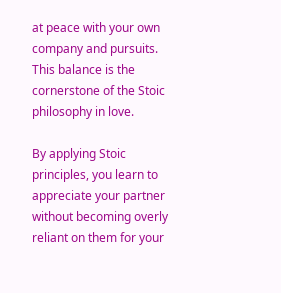at peace with your own company and pursuits. This balance is the cornerstone of the Stoic philosophy in love.

By applying Stoic principles, you learn to appreciate your partner without becoming overly reliant on them for your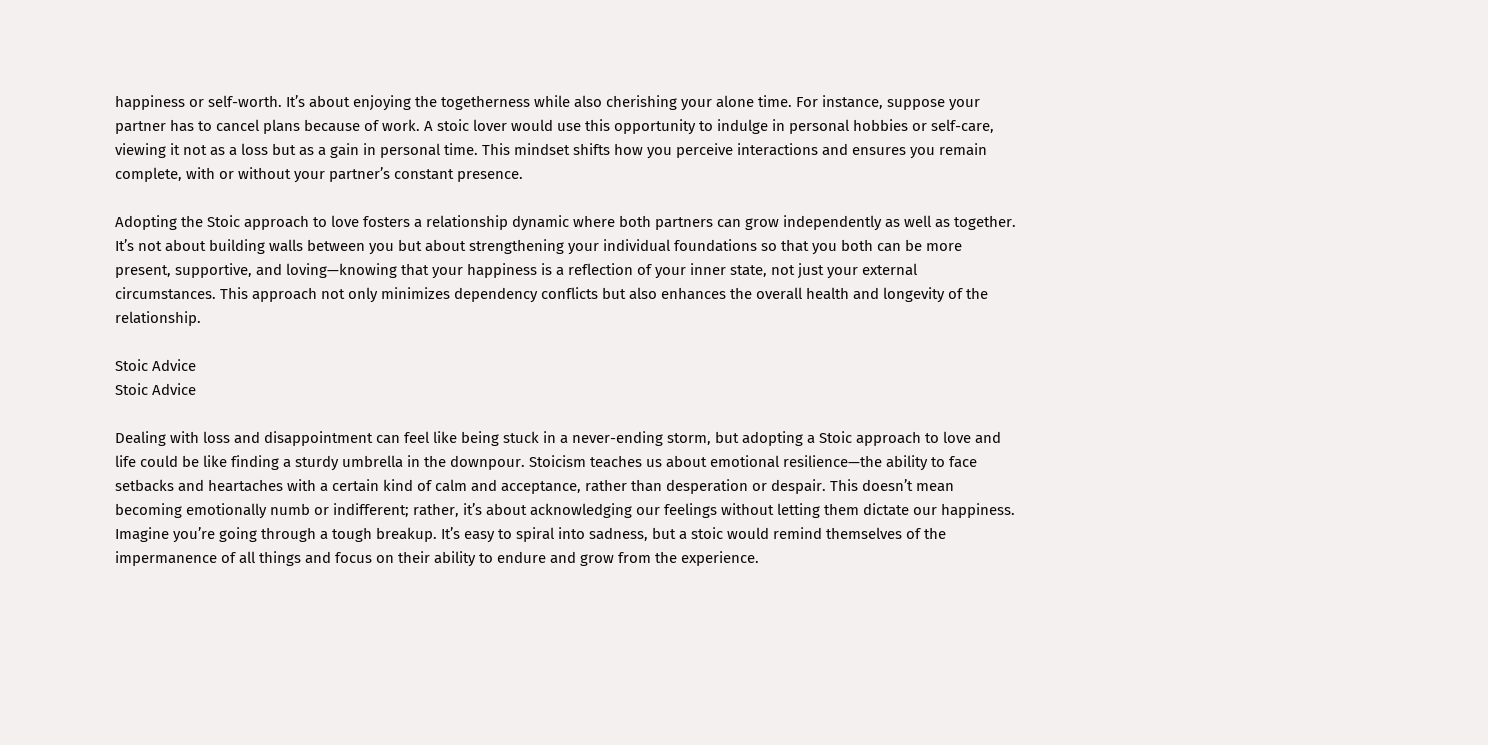happiness or self-worth. It’s about enjoying the togetherness while also cherishing your alone time. For instance, suppose your partner has to cancel plans because of work. A stoic lover would use this opportunity to indulge in personal hobbies or self-care, viewing it not as a loss but as a gain in personal time. This mindset shifts how you perceive interactions and ensures you remain complete, with or without your partner’s constant presence.

Adopting the Stoic approach to love fosters a relationship dynamic where both partners can grow independently as well as together. It’s not about building walls between you but about strengthening your individual foundations so that you both can be more present, supportive, and loving—knowing that your happiness is a reflection of your inner state, not just your external circumstances. This approach not only minimizes dependency conflicts but also enhances the overall health and longevity of the relationship.

Stoic Advice
Stoic Advice

Dealing with loss and disappointment can feel like being stuck in a never-ending storm, but adopting a Stoic approach to love and life could be like finding a sturdy umbrella in the downpour. Stoicism teaches us about emotional resilience—the ability to face setbacks and heartaches with a certain kind of calm and acceptance, rather than desperation or despair. This doesn’t mean becoming emotionally numb or indifferent; rather, it’s about acknowledging our feelings without letting them dictate our happiness. Imagine you’re going through a tough breakup. It’s easy to spiral into sadness, but a stoic would remind themselves of the impermanence of all things and focus on their ability to endure and grow from the experience.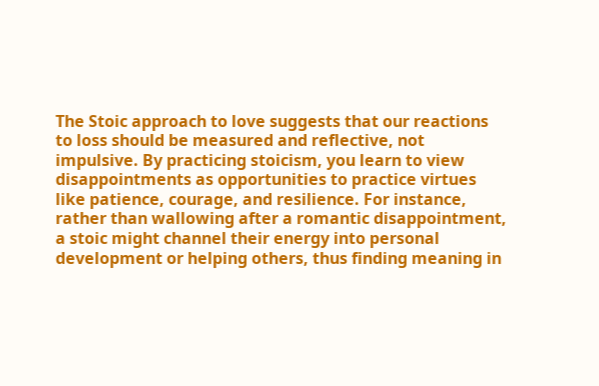The Stoic approach to love suggests that our reactions to loss should be measured and reflective, not impulsive. By practicing stoicism, you learn to view disappointments as opportunities to practice virtues like patience, courage, and resilience. For instance, rather than wallowing after a romantic disappointment, a stoic might channel their energy into personal development or helping others, thus finding meaning in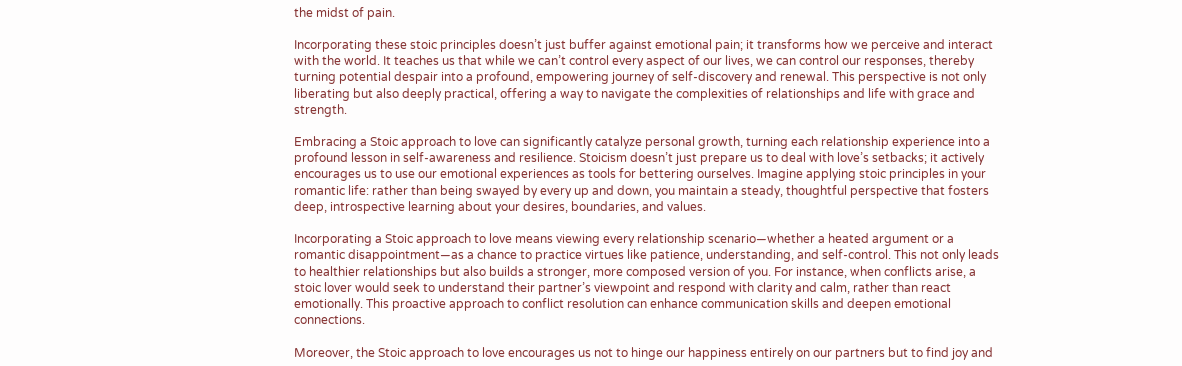the midst of pain.

Incorporating these stoic principles doesn’t just buffer against emotional pain; it transforms how we perceive and interact with the world. It teaches us that while we can’t control every aspect of our lives, we can control our responses, thereby turning potential despair into a profound, empowering journey of self-discovery and renewal. This perspective is not only liberating but also deeply practical, offering a way to navigate the complexities of relationships and life with grace and strength.

Embracing a Stoic approach to love can significantly catalyze personal growth, turning each relationship experience into a profound lesson in self-awareness and resilience. Stoicism doesn’t just prepare us to deal with love’s setbacks; it actively encourages us to use our emotional experiences as tools for bettering ourselves. Imagine applying stoic principles in your romantic life: rather than being swayed by every up and down, you maintain a steady, thoughtful perspective that fosters deep, introspective learning about your desires, boundaries, and values.

Incorporating a Stoic approach to love means viewing every relationship scenario—whether a heated argument or a romantic disappointment—as a chance to practice virtues like patience, understanding, and self-control. This not only leads to healthier relationships but also builds a stronger, more composed version of you. For instance, when conflicts arise, a stoic lover would seek to understand their partner’s viewpoint and respond with clarity and calm, rather than react emotionally. This proactive approach to conflict resolution can enhance communication skills and deepen emotional connections.

Moreover, the Stoic approach to love encourages us not to hinge our happiness entirely on our partners but to find joy and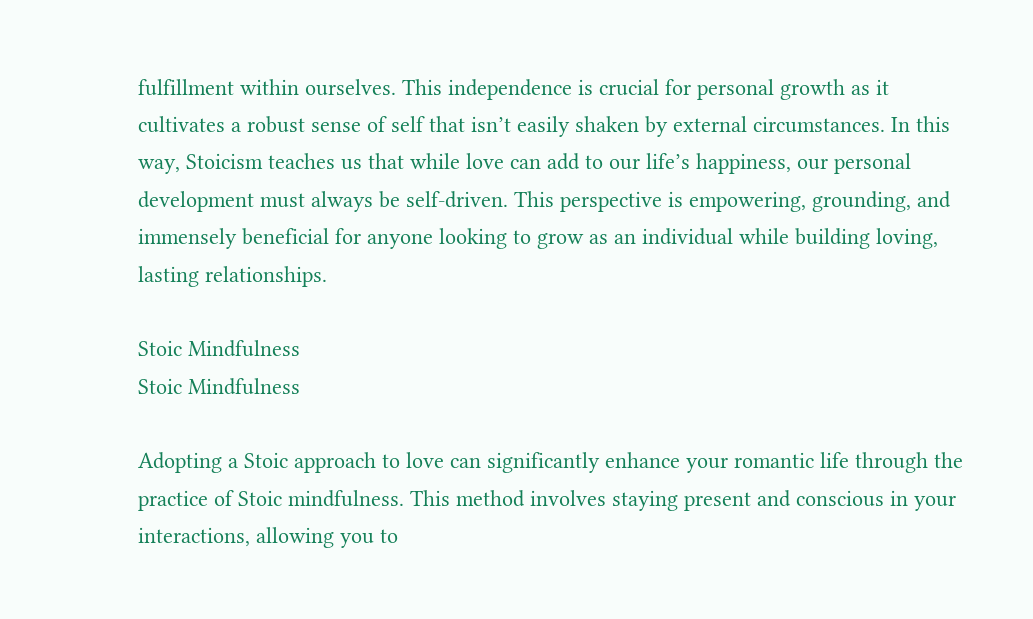fulfillment within ourselves. This independence is crucial for personal growth as it cultivates a robust sense of self that isn’t easily shaken by external circumstances. In this way, Stoicism teaches us that while love can add to our life’s happiness, our personal development must always be self-driven. This perspective is empowering, grounding, and immensely beneficial for anyone looking to grow as an individual while building loving, lasting relationships.

Stoic Mindfulness
Stoic Mindfulness

Adopting a Stoic approach to love can significantly enhance your romantic life through the practice of Stoic mindfulness. This method involves staying present and conscious in your interactions, allowing you to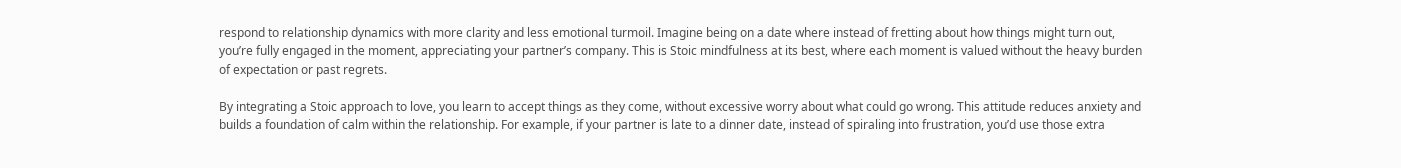respond to relationship dynamics with more clarity and less emotional turmoil. Imagine being on a date where instead of fretting about how things might turn out, you’re fully engaged in the moment, appreciating your partner’s company. This is Stoic mindfulness at its best, where each moment is valued without the heavy burden of expectation or past regrets.

By integrating a Stoic approach to love, you learn to accept things as they come, without excessive worry about what could go wrong. This attitude reduces anxiety and builds a foundation of calm within the relationship. For example, if your partner is late to a dinner date, instead of spiraling into frustration, you’d use those extra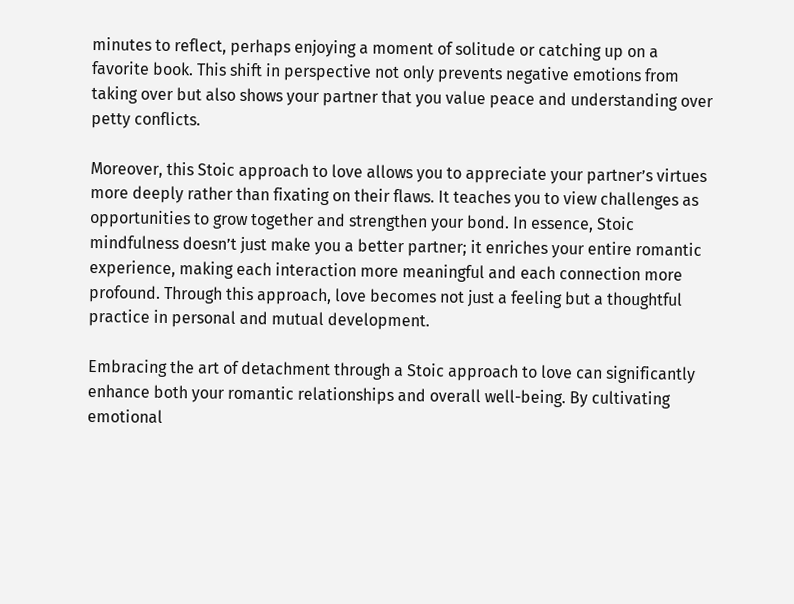minutes to reflect, perhaps enjoying a moment of solitude or catching up on a favorite book. This shift in perspective not only prevents negative emotions from taking over but also shows your partner that you value peace and understanding over petty conflicts.

Moreover, this Stoic approach to love allows you to appreciate your partner’s virtues more deeply rather than fixating on their flaws. It teaches you to view challenges as opportunities to grow together and strengthen your bond. In essence, Stoic mindfulness doesn’t just make you a better partner; it enriches your entire romantic experience, making each interaction more meaningful and each connection more profound. Through this approach, love becomes not just a feeling but a thoughtful practice in personal and mutual development.

Embracing the art of detachment through a Stoic approach to love can significantly enhance both your romantic relationships and overall well-being. By cultivating emotional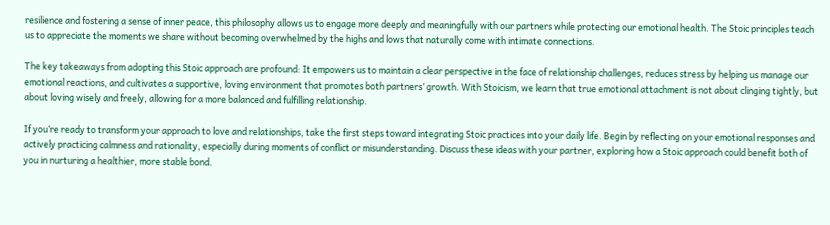resilience and fostering a sense of inner peace, this philosophy allows us to engage more deeply and meaningfully with our partners while protecting our emotional health. The Stoic principles teach us to appreciate the moments we share without becoming overwhelmed by the highs and lows that naturally come with intimate connections.

The key takeaways from adopting this Stoic approach are profound: It empowers us to maintain a clear perspective in the face of relationship challenges, reduces stress by helping us manage our emotional reactions, and cultivates a supportive, loving environment that promotes both partners’ growth. With Stoicism, we learn that true emotional attachment is not about clinging tightly, but about loving wisely and freely, allowing for a more balanced and fulfilling relationship.

If you’re ready to transform your approach to love and relationships, take the first steps toward integrating Stoic practices into your daily life. Begin by reflecting on your emotional responses and actively practicing calmness and rationality, especially during moments of conflict or misunderstanding. Discuss these ideas with your partner, exploring how a Stoic approach could benefit both of you in nurturing a healthier, more stable bond.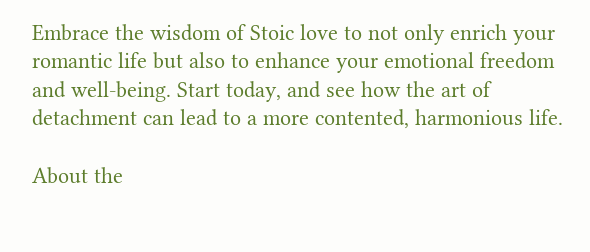Embrace the wisdom of Stoic love to not only enrich your romantic life but also to enhance your emotional freedom and well-being. Start today, and see how the art of detachment can lead to a more contented, harmonious life.

About the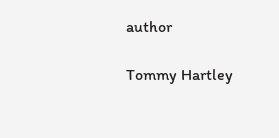author

Tommy Hartley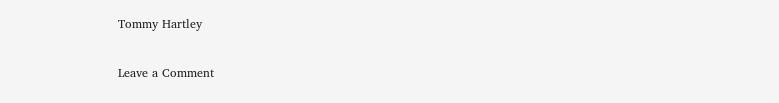Tommy Hartley

Leave a Comment